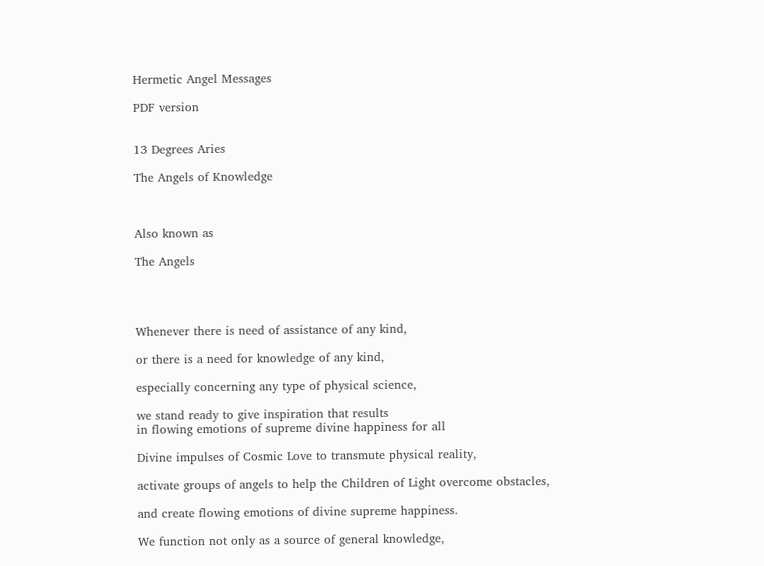Hermetic Angel Messages

PDF version


13 Degrees Aries

The Angels of Knowledge



Also known as

The Angels




Whenever there is need of assistance of any kind,

or there is a need for knowledge of any kind,

especially concerning any type of physical science,

we stand ready to give inspiration that results
in flowing emotions of supreme divine happiness for all

Divine impulses of Cosmic Love to transmute physical reality,

activate groups of angels to help the Children of Light overcome obstacles,

and create flowing emotions of divine supreme happiness.

We function not only as a source of general knowledge,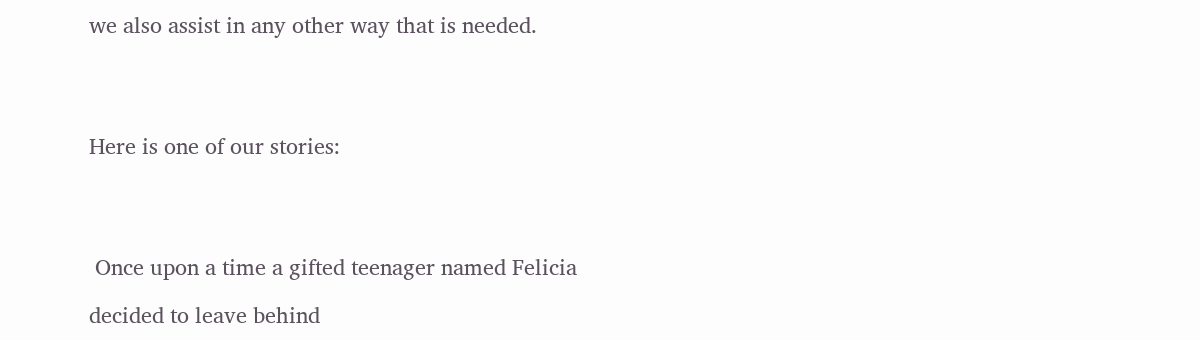we also assist in any other way that is needed.




Here is one of our stories:




 Once upon a time a gifted teenager named Felicia

decided to leave behind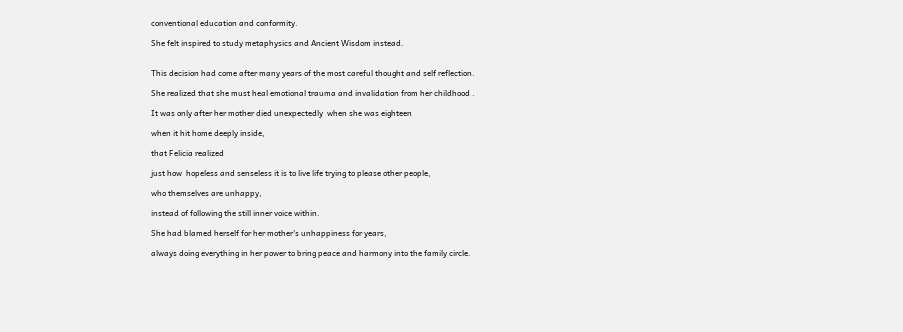conventional education and conformity.

She felt inspired to study metaphysics and Ancient Wisdom instead.


This decision had come after many years of the most careful thought and self reflection.

She realized that she must heal emotional trauma and invalidation from her childhood .

It was only after her mother died unexpectedly  when she was eighteen

when it hit home deeply inside,

that Felicia realized

just how  hopeless and senseless it is to live life trying to please other people,

who themselves are unhappy,

instead of following the still inner voice within.

She had blamed herself for her mother's unhappiness for years,

always doing everything in her power to bring peace and harmony into the family circle.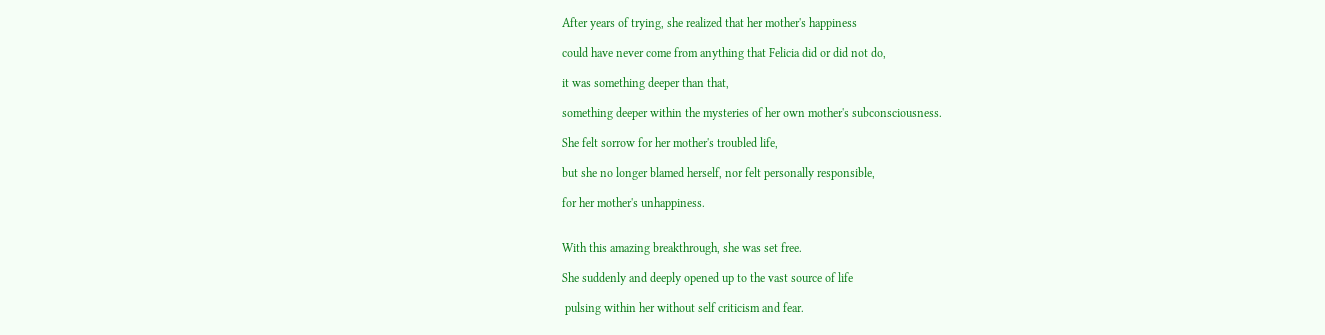After years of trying, she realized that her mother's happiness

could have never come from anything that Felicia did or did not do,

it was something deeper than that,

something deeper within the mysteries of her own mother's subconsciousness.

She felt sorrow for her mother's troubled life,

but she no longer blamed herself, nor felt personally responsible,

for her mother's unhappiness.


With this amazing breakthrough, she was set free.

She suddenly and deeply opened up to the vast source of life

 pulsing within her without self criticism and fear.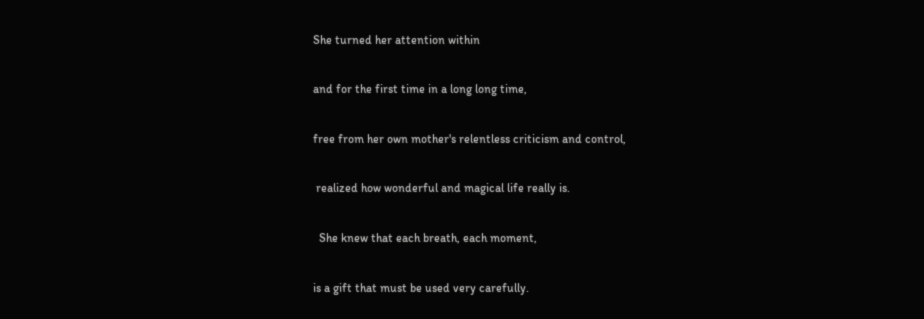She turned her attention within

and for the first time in a long long time,

free from her own mother's relentless criticism and control,

 realized how wonderful and magical life really is.

  She knew that each breath, each moment,

is a gift that must be used very carefully.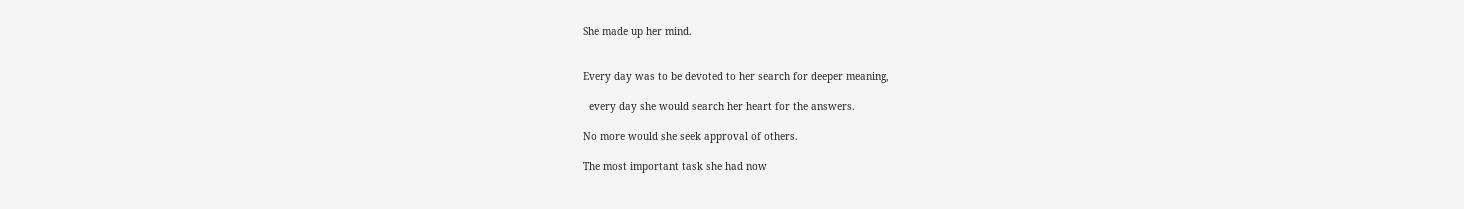She made up her mind.


Every day was to be devoted to her search for deeper meaning,

  every day she would search her heart for the answers.

No more would she seek approval of others.

The most important task she had now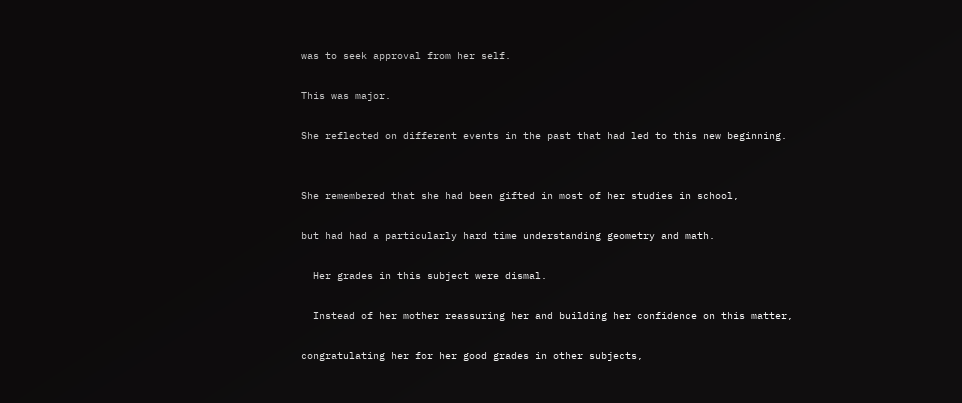was to seek approval from her self.

This was major.

She reflected on different events in the past that had led to this new beginning.


She remembered that she had been gifted in most of her studies in school,

but had had a particularly hard time understanding geometry and math.

  Her grades in this subject were dismal.

  Instead of her mother reassuring her and building her confidence on this matter,

congratulating her for her good grades in other subjects,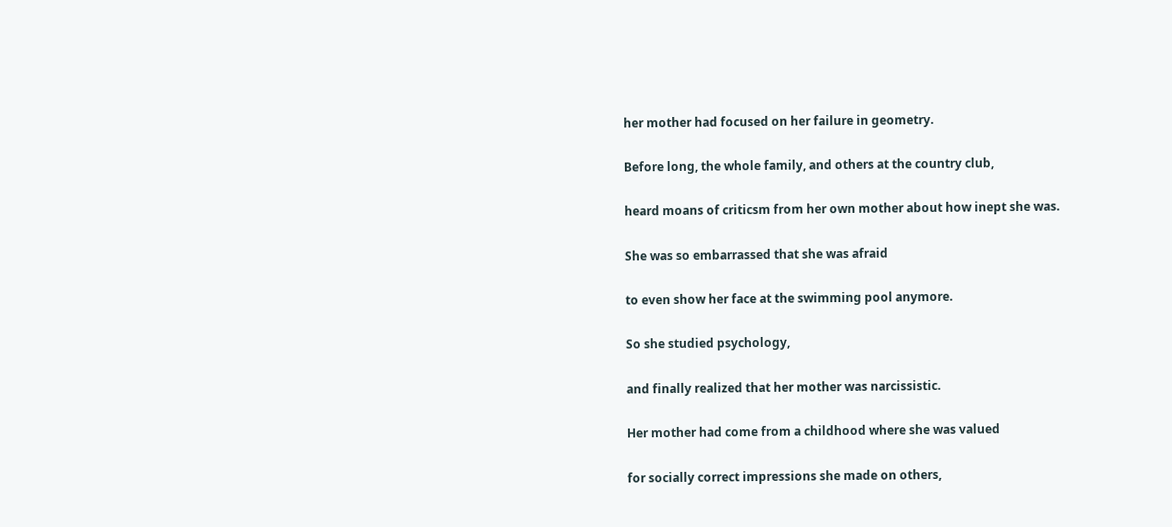her mother had focused on her failure in geometry.

Before long, the whole family, and others at the country club,

heard moans of criticsm from her own mother about how inept she was.

She was so embarrassed that she was afraid

to even show her face at the swimming pool anymore.

So she studied psychology,

and finally realized that her mother was narcissistic.

Her mother had come from a childhood where she was valued

for socially correct impressions she made on others,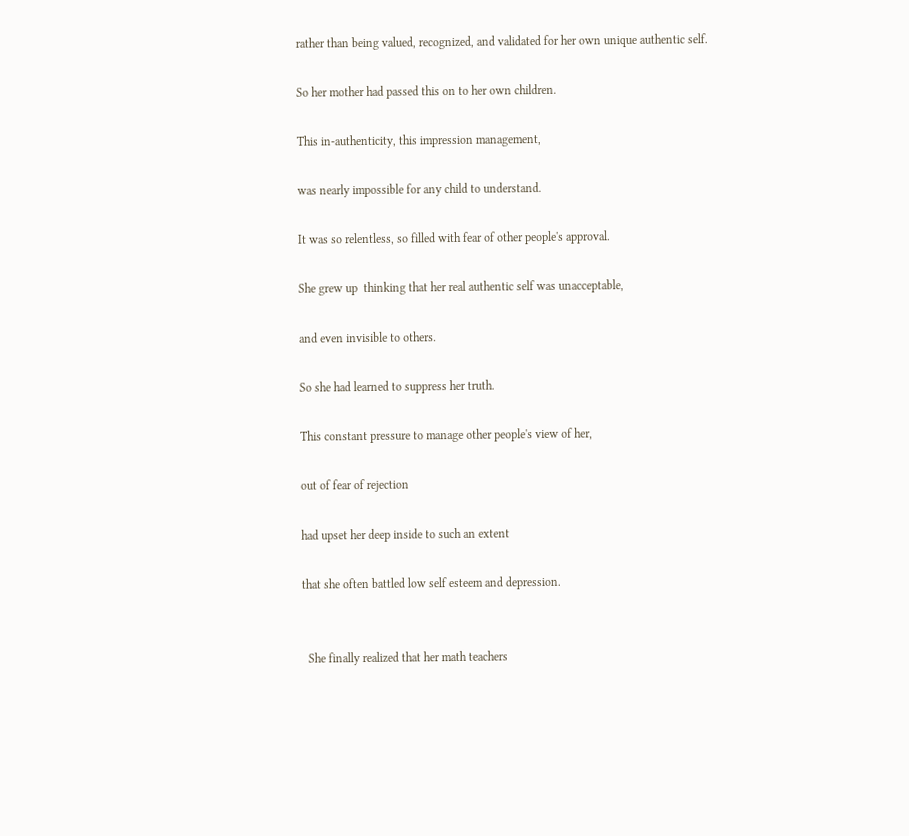rather than being valued, recognized, and validated for her own unique authentic self.

So her mother had passed this on to her own children.

This in-authenticity, this impression management,

was nearly impossible for any child to understand.

It was so relentless, so filled with fear of other people's approval.

She grew up  thinking that her real authentic self was unacceptable,

and even invisible to others.

So she had learned to suppress her truth.

This constant pressure to manage other people's view of her,

out of fear of rejection

had upset her deep inside to such an extent

that she often battled low self esteem and depression.


  She finally realized that her math teachers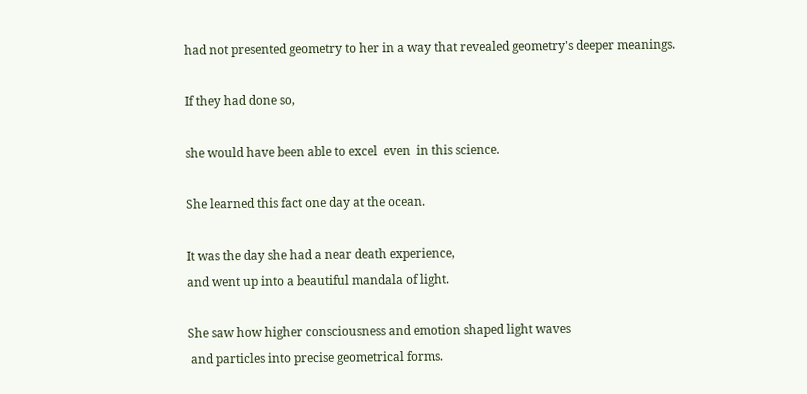had not presented geometry to her in a way that revealed geometry's deeper meanings.

If they had done so,

she would have been able to excel  even  in this science.

She learned this fact one day at the ocean.

It was the day she had a near death experience,
and went up into a beautiful mandala of light.

She saw how higher consciousness and emotion shaped light waves
 and particles into precise geometrical forms.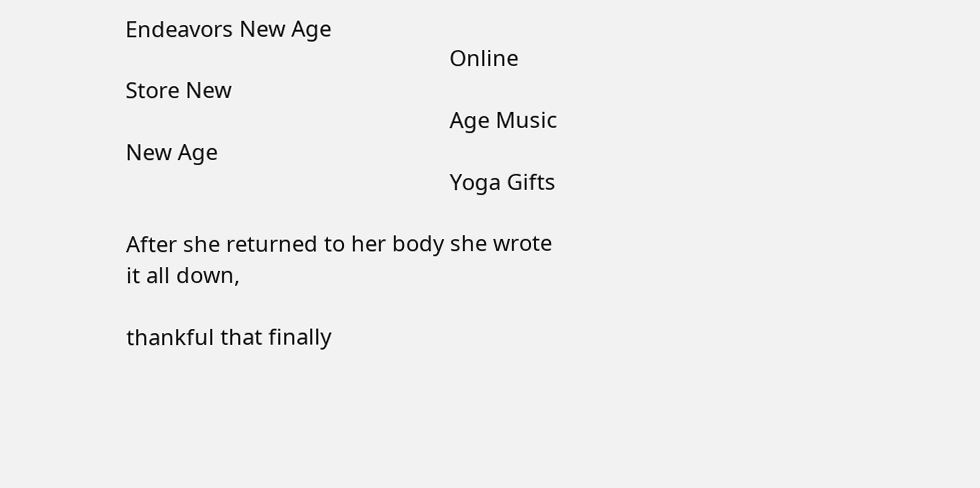Endeavors New Age
                                                      Online Store New
                                                      Age Music New Age
                                                      Yoga Gifts

After she returned to her body she wrote it all down,

thankful that finally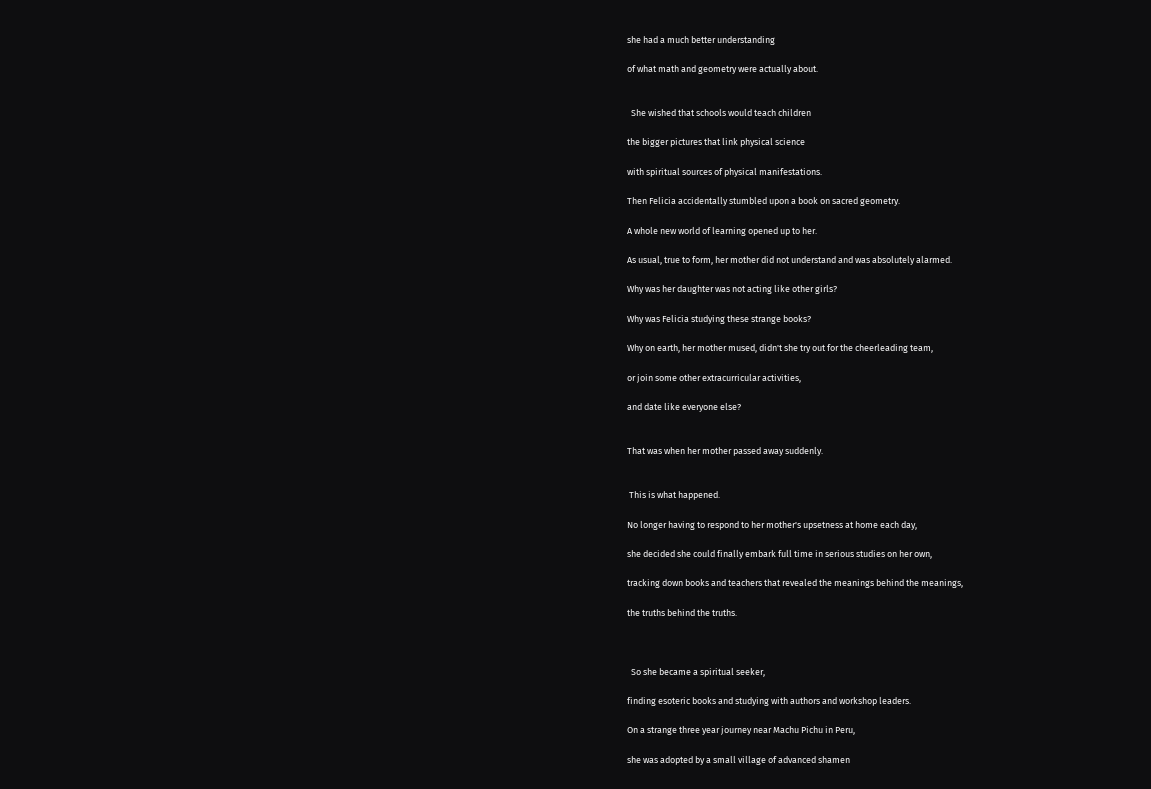she had a much better understanding

of what math and geometry were actually about.


  She wished that schools would teach children

the bigger pictures that link physical science

with spiritual sources of physical manifestations.

Then Felicia accidentally stumbled upon a book on sacred geometry.

A whole new world of learning opened up to her.

As usual, true to form, her mother did not understand and was absolutely alarmed.

Why was her daughter was not acting like other girls?

Why was Felicia studying these strange books?

Why on earth, her mother mused, didn't she try out for the cheerleading team,

or join some other extracurricular activities,

and date like everyone else?


That was when her mother passed away suddenly.


 This is what happened.

No longer having to respond to her mother's upsetness at home each day,

she decided she could finally embark full time in serious studies on her own,

tracking down books and teachers that revealed the meanings behind the meanings,

the truths behind the truths.



  So she became a spiritual seeker,

finding esoteric books and studying with authors and workshop leaders.

On a strange three year journey near Machu Pichu in Peru,

she was adopted by a small village of advanced shamen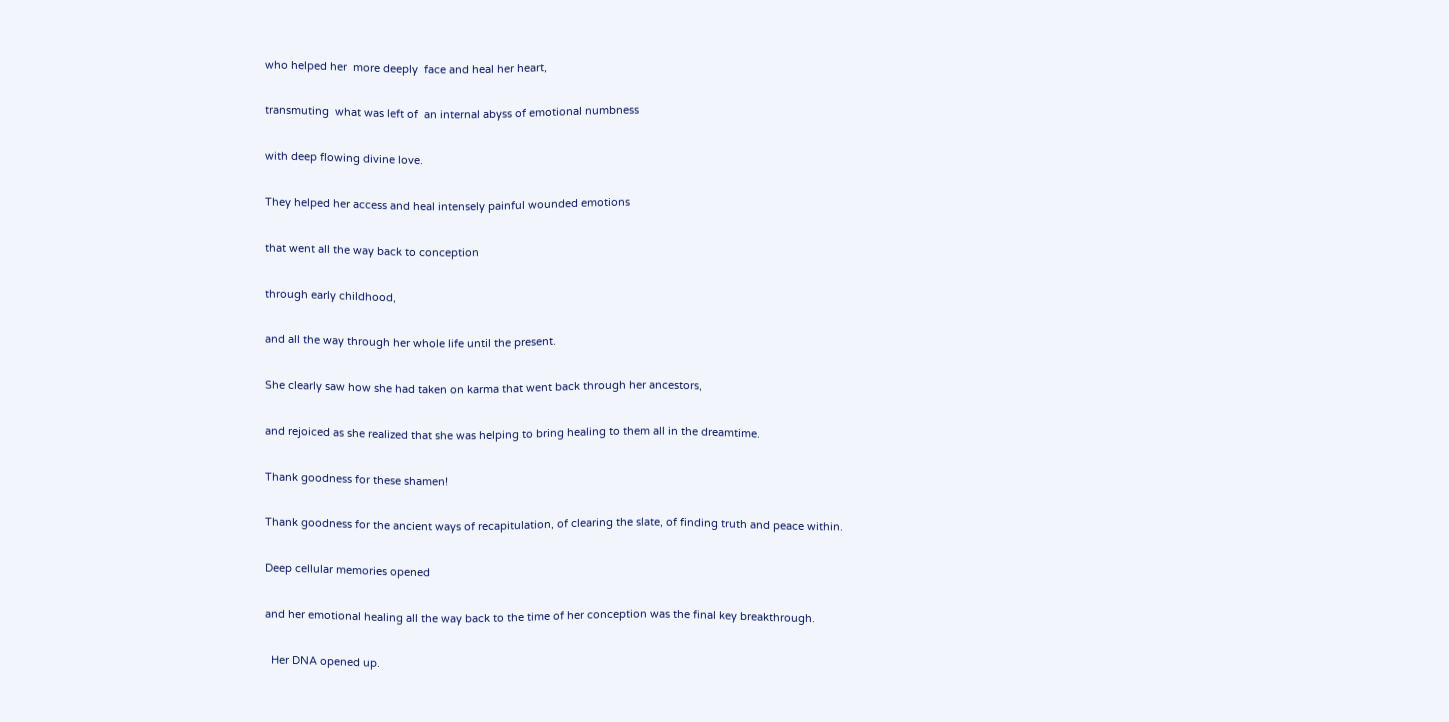who helped her  more deeply  face and heal her heart,

transmuting  what was left of  an internal abyss of emotional numbness

with deep flowing divine love.

They helped her access and heal intensely painful wounded emotions

that went all the way back to conception

through early childhood,

and all the way through her whole life until the present.

She clearly saw how she had taken on karma that went back through her ancestors,

and rejoiced as she realized that she was helping to bring healing to them all in the dreamtime.

Thank goodness for these shamen!

Thank goodness for the ancient ways of recapitulation, of clearing the slate, of finding truth and peace within.

Deep cellular memories opened

and her emotional healing all the way back to the time of her conception was the final key breakthrough.

  Her DNA opened up.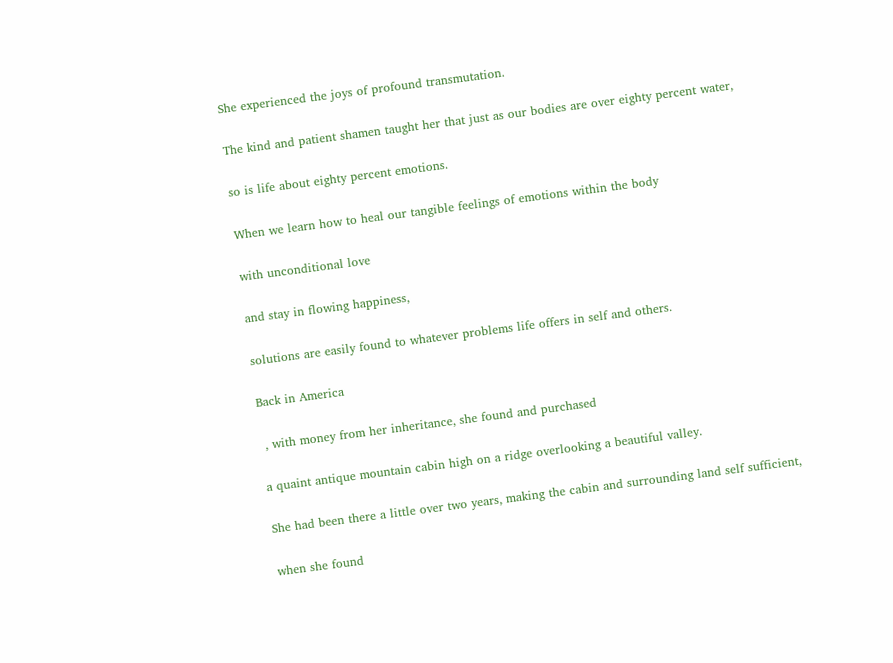She experienced the joys of profound transmutation.

The kind and patient shamen taught her that just as our bodies are over eighty percent water,

so is life about eighty percent emotions.

When we learn how to heal our tangible feelings of emotions within the body

with unconditional love

and stay in flowing happiness,

solutions are easily found to whatever problems life offers in self and others.

Back in America

 , with money from her inheritance, she found and purchased

a quaint antique mountain cabin high on a ridge overlooking a beautiful valley.

She had been there a little over two years, making the cabin and surrounding land self sufficient,

when she found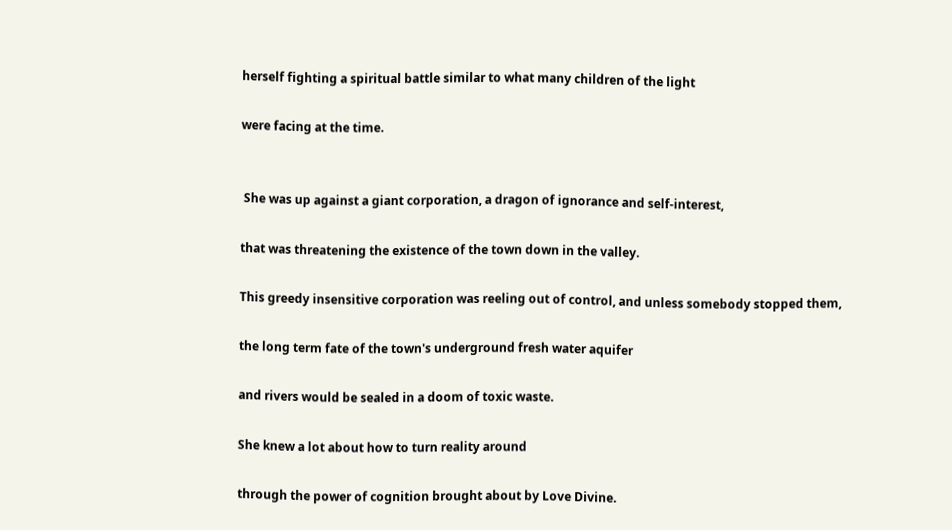herself fighting a spiritual battle similar to what many children of the light

were facing at the time.


 She was up against a giant corporation, a dragon of ignorance and self-interest,

that was threatening the existence of the town down in the valley.

This greedy insensitive corporation was reeling out of control, and unless somebody stopped them,

the long term fate of the town's underground fresh water aquifer

and rivers would be sealed in a doom of toxic waste.

She knew a lot about how to turn reality around

through the power of cognition brought about by Love Divine.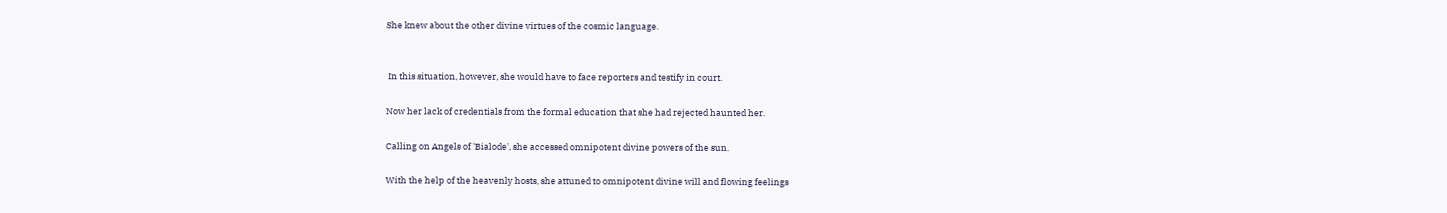She knew about the other divine virtues of the cosmic language.


 In this situation, however, she would have to face reporters and testify in court.

Now her lack of credentials from the formal education that she had rejected haunted her.

Calling on Angels of 'Bialode', she accessed omnipotent divine powers of the sun.

With the help of the heavenly hosts, she attuned to omnipotent divine will and flowing feelings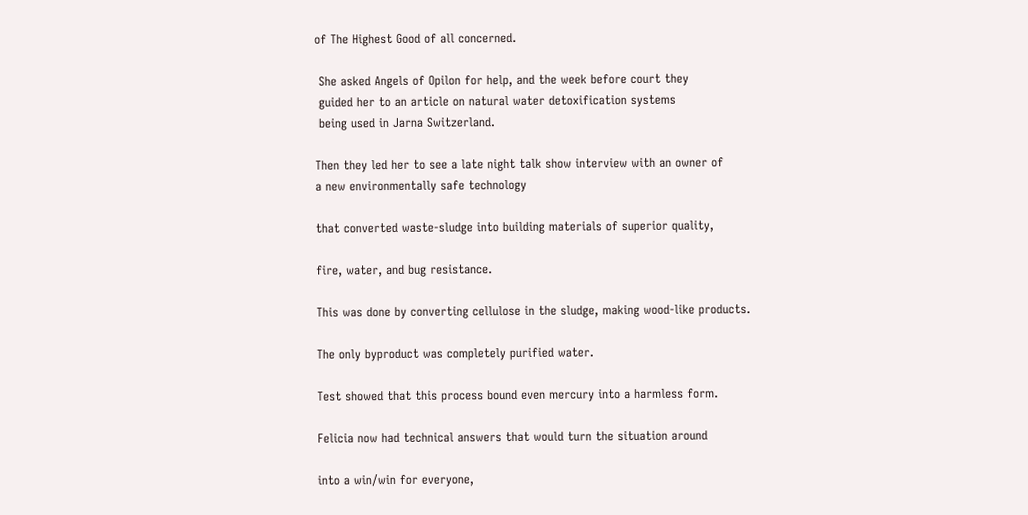of The Highest Good of all concerned.

 She asked Angels of Opilon for help, and the week before court they
 guided her to an article on natural water detoxification systems
 being used in Jarna Switzerland.

Then they led her to see a late night talk show interview with an owner of
a new environmentally safe technology

that converted waste-sludge into building materials of superior quality,

fire, water, and bug resistance.

This was done by converting cellulose in the sludge, making wood-like products.

The only byproduct was completely purified water.

Test showed that this process bound even mercury into a harmless form.

Felicia now had technical answers that would turn the situation around

into a win/win for everyone,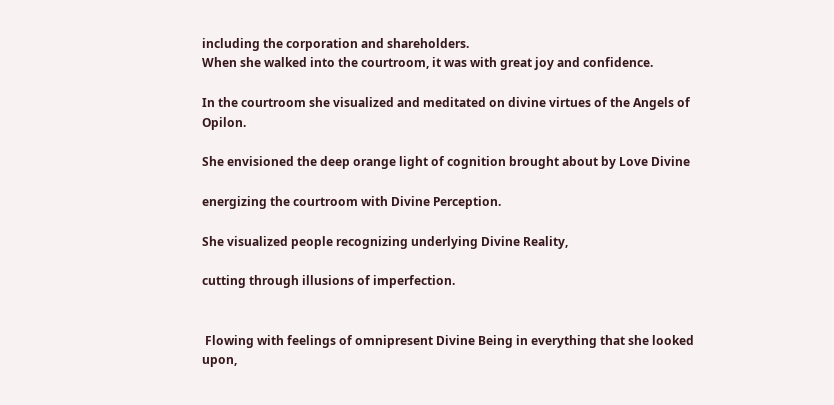including the corporation and shareholders.
When she walked into the courtroom, it was with great joy and confidence.

In the courtroom she visualized and meditated on divine virtues of the Angels of Opilon.

She envisioned the deep orange light of cognition brought about by Love Divine

energizing the courtroom with Divine Perception.

She visualized people recognizing underlying Divine Reality,

cutting through illusions of imperfection.


 Flowing with feelings of omnipresent Divine Being in everything that she looked upon,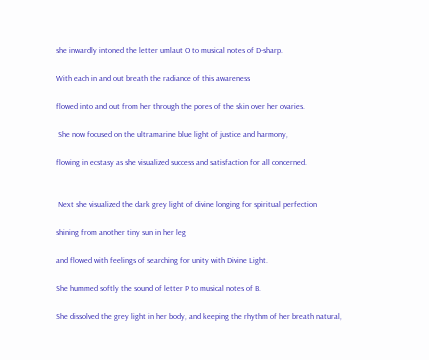she inwardly intoned the letter umlaut O to musical notes of D-sharp.

With each in and out breath the radiance of this awareness

flowed into and out from her through the pores of the skin over her ovaries.

 She now focused on the ultramarine blue light of justice and harmony,

flowing in ecstasy as she visualized success and satisfaction for all concerned.


 Next she visualized the dark grey light of divine longing for spiritual perfection

shining from another tiny sun in her leg

and flowed with feelings of searching for unity with Divine Light.

She hummed softly the sound of letter P to musical notes of B.

She dissolved the grey light in her body, and keeping the rhythm of her breath natural,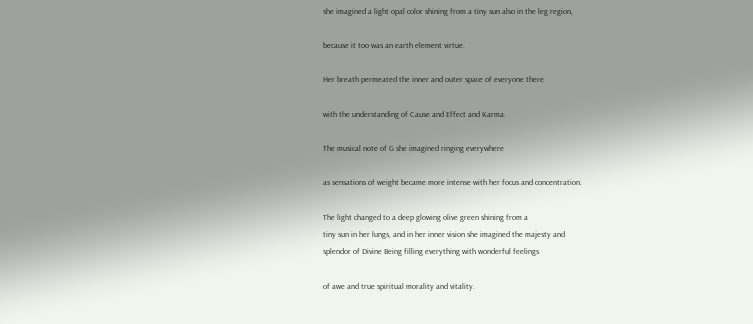she imagined a light opal color shining from a tiny sun also in the leg region,

because it too was an earth element virtue.

Her breath permeated the inner and outer space of everyone there

with the understanding of Cause and Effect and Karma.

The musical note of G she imagined ringing everywhere

as sensations of weight became more intense with her focus and concentration.

The light changed to a deep glowing olive green shining from a
tiny sun in her lungs, and in her inner vision she imagined the majesty and
splendor of Divine Being filling everything with wonderful feelings

of awe and true spiritual morality and vitality.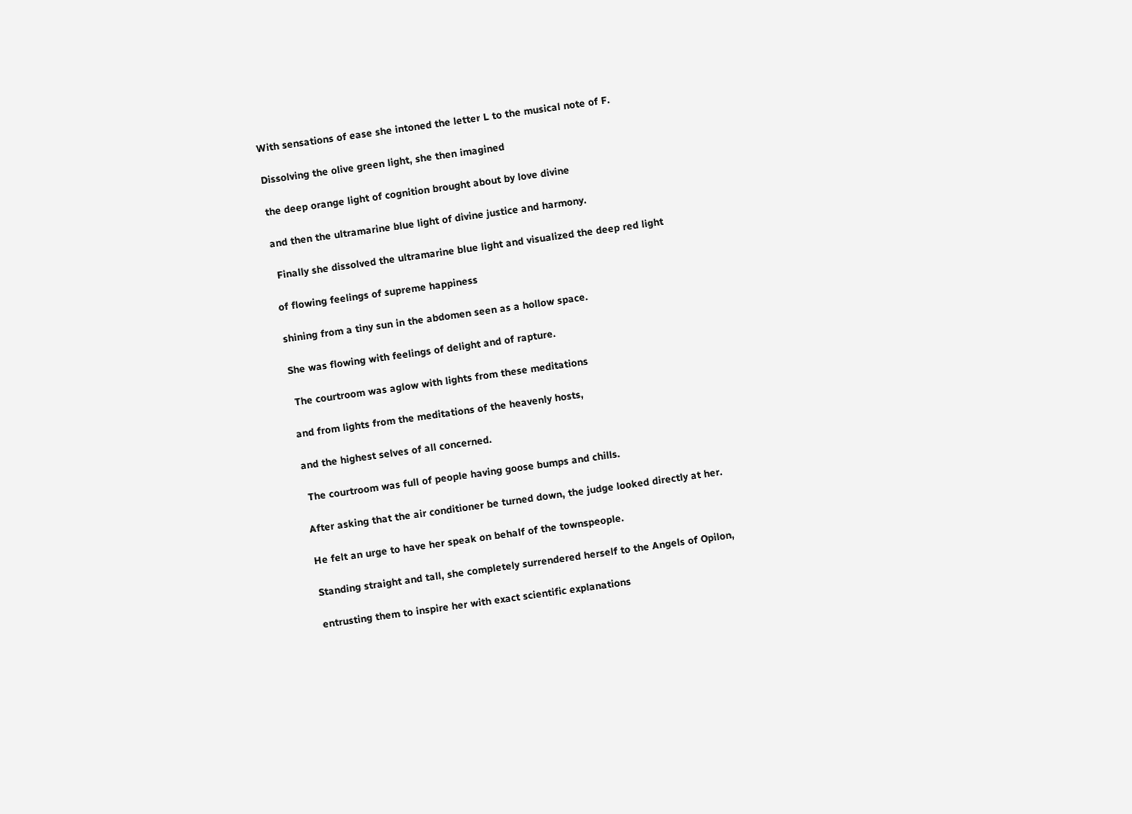With sensations of ease she intoned the letter L to the musical note of F.

Dissolving the olive green light, she then imagined

the deep orange light of cognition brought about by love divine

and then the ultramarine blue light of divine justice and harmony.

 Finally she dissolved the ultramarine blue light and visualized the deep red light

of flowing feelings of supreme happiness

shining from a tiny sun in the abdomen seen as a hollow space.

She was flowing with feelings of delight and of rapture.

 The courtroom was aglow with lights from these meditations

and from lights from the meditations of the heavenly hosts,

and the highest selves of all concerned.

 The courtroom was full of people having goose bumps and chills.

After asking that the air conditioner be turned down, the judge looked directly at her.

He felt an urge to have her speak on behalf of the townspeople.

Standing straight and tall, she completely surrendered herself to the Angels of Opilon,

entrusting them to inspire her with exact scientific explanations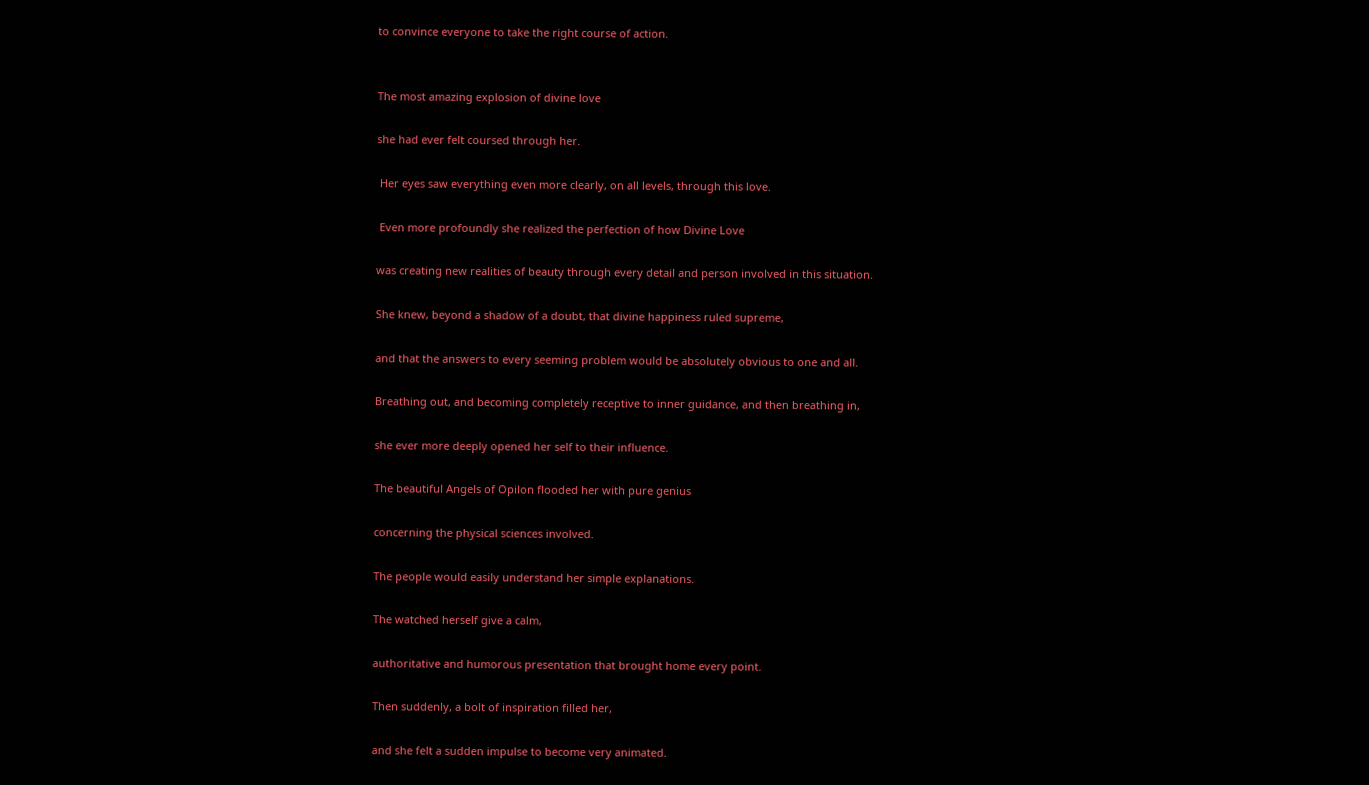to convince everyone to take the right course of action.


The most amazing explosion of divine love

she had ever felt coursed through her.

 Her eyes saw everything even more clearly, on all levels, through this love.

 Even more profoundly she realized the perfection of how Divine Love

was creating new realities of beauty through every detail and person involved in this situation.

She knew, beyond a shadow of a doubt, that divine happiness ruled supreme,

and that the answers to every seeming problem would be absolutely obvious to one and all.

Breathing out, and becoming completely receptive to inner guidance, and then breathing in,

she ever more deeply opened her self to their influence.

The beautiful Angels of Opilon flooded her with pure genius

concerning the physical sciences involved.

The people would easily understand her simple explanations.

The watched herself give a calm,

authoritative and humorous presentation that brought home every point.

Then suddenly, a bolt of inspiration filled her,

and she felt a sudden impulse to become very animated.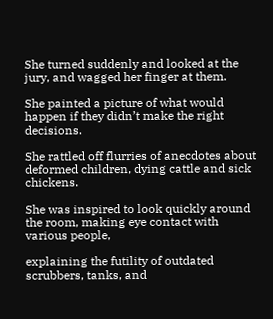She turned suddenly and looked at the jury, and wagged her finger at them.

She painted a picture of what would happen if they didn’t make the right decisions.

She rattled off flurries of anecdotes about deformed children, dying cattle and sick chickens.

She was inspired to look quickly around the room, making eye contact with various people,

explaining the futility of outdated scrubbers, tanks, and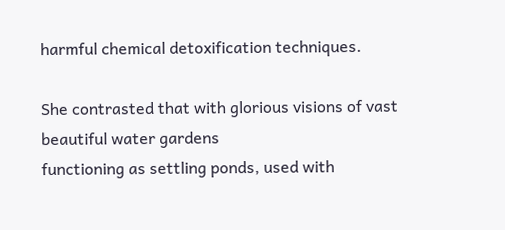harmful chemical detoxification techniques.

She contrasted that with glorious visions of vast beautiful water gardens
functioning as settling ponds, used with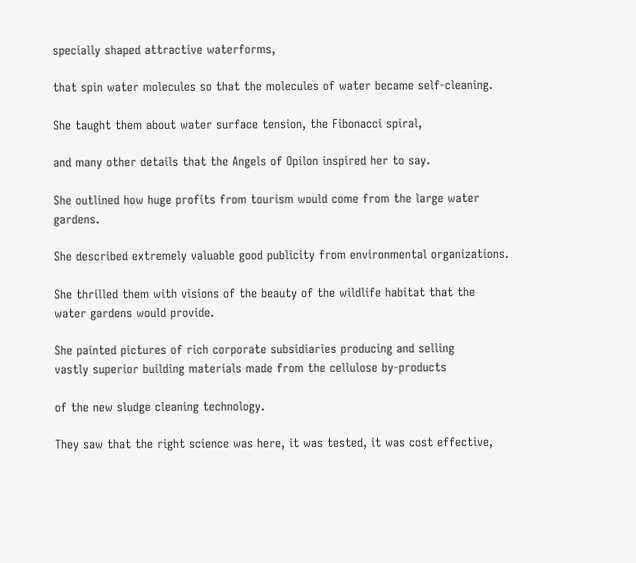specially shaped attractive waterforms,

that spin water molecules so that the molecules of water became self-cleaning.

She taught them about water surface tension, the Fibonacci spiral,

and many other details that the Angels of Opilon inspired her to say.

She outlined how huge profits from tourism would come from the large water gardens.

She described extremely valuable good publicity from environmental organizations.

She thrilled them with visions of the beauty of the wildlife habitat that the water gardens would provide.

She painted pictures of rich corporate subsidiaries producing and selling
vastly superior building materials made from the cellulose by-products

of the new sludge cleaning technology.

They saw that the right science was here, it was tested, it was cost effective,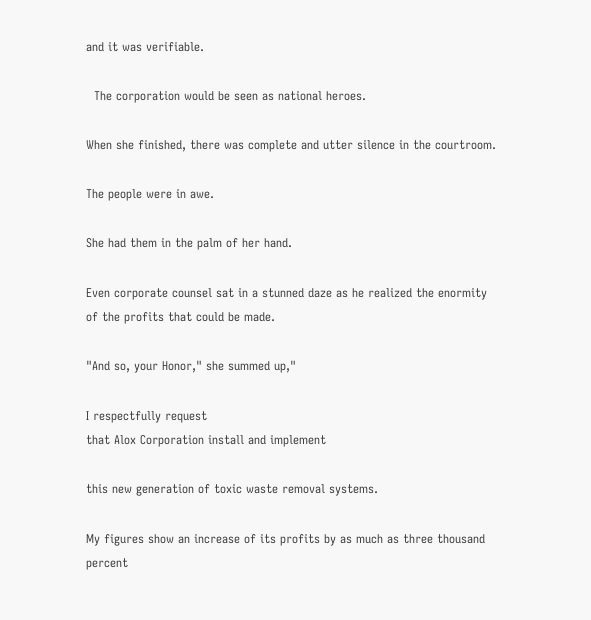and it was verifiable.

  The corporation would be seen as national heroes.

When she finished, there was complete and utter silence in the courtroom.

The people were in awe.

She had them in the palm of her hand.

Even corporate counsel sat in a stunned daze as he realized the enormity
of the profits that could be made.

"And so, your Honor," she summed up,"

I respectfully request
that Alox Corporation install and implement

this new generation of toxic waste removal systems.

My figures show an increase of its profits by as much as three thousand percent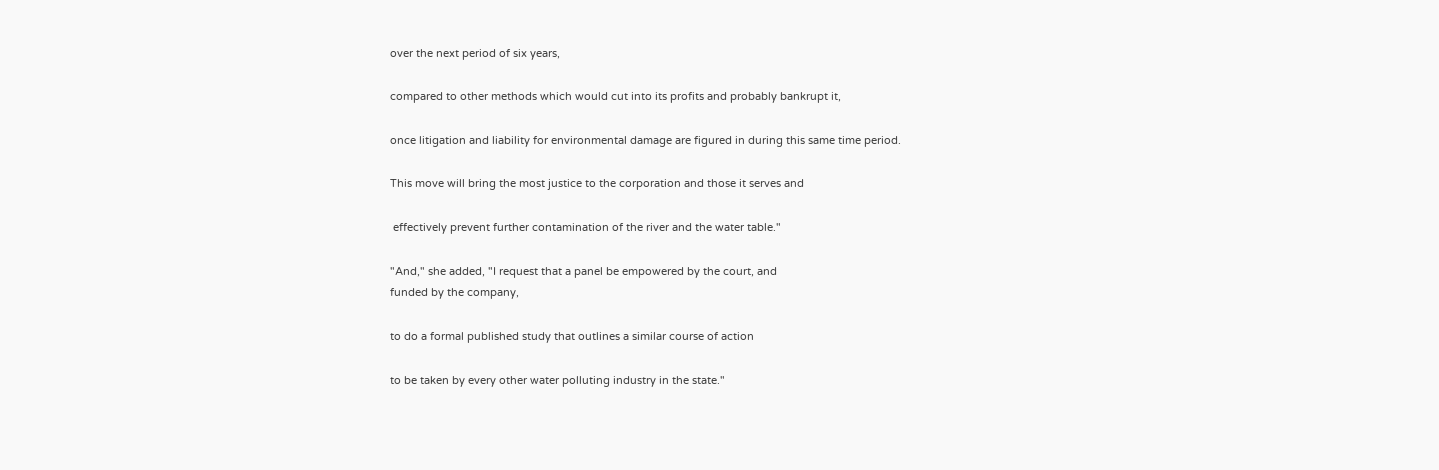over the next period of six years,

compared to other methods which would cut into its profits and probably bankrupt it,

once litigation and liability for environmental damage are figured in during this same time period.

This move will bring the most justice to the corporation and those it serves and

 effectively prevent further contamination of the river and the water table."

"And," she added, "I request that a panel be empowered by the court, and
funded by the company,

to do a formal published study that outlines a similar course of action

to be taken by every other water polluting industry in the state."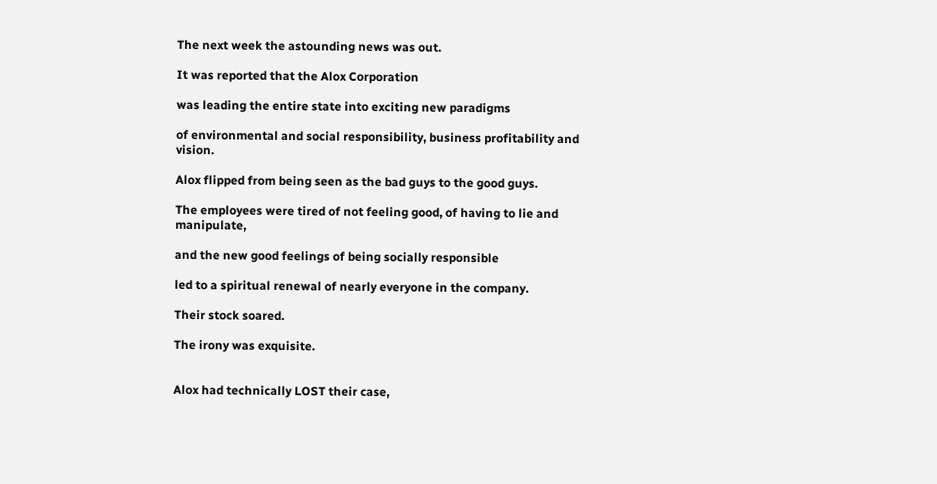The next week the astounding news was out.

It was reported that the Alox Corporation

was leading the entire state into exciting new paradigms

of environmental and social responsibility, business profitability and vision.

Alox flipped from being seen as the bad guys to the good guys.

The employees were tired of not feeling good, of having to lie and manipulate,

and the new good feelings of being socially responsible

led to a spiritual renewal of nearly everyone in the company.

Their stock soared.

The irony was exquisite.


Alox had technically LOST their case,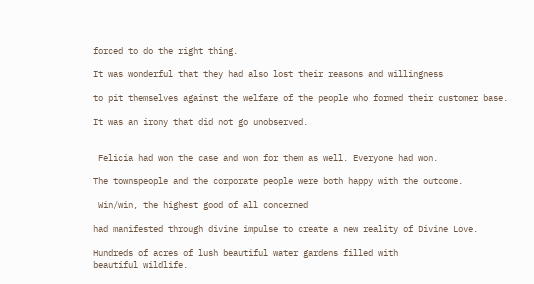forced to do the right thing.

It was wonderful that they had also lost their reasons and willingness

to pit themselves against the welfare of the people who formed their customer base.

It was an irony that did not go unobserved.


 Felicia had won the case and won for them as well. Everyone had won.

The townspeople and the corporate people were both happy with the outcome.

 Win/win, the highest good of all concerned

had manifested through divine impulse to create a new reality of Divine Love.

Hundreds of acres of lush beautiful water gardens filled with
beautiful wildlife.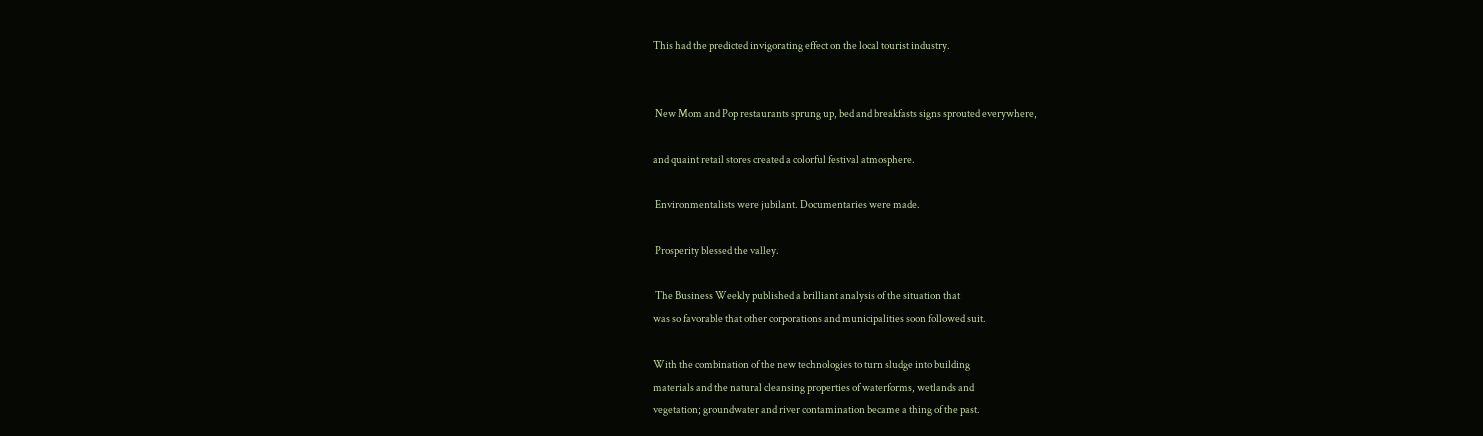This had the predicted invigorating effect on the local tourist industry.


 New Mom and Pop restaurants sprung up, bed and breakfasts signs sprouted everywhere,

and quaint retail stores created a colorful festival atmosphere.

 Environmentalists were jubilant. Documentaries were made.

 Prosperity blessed the valley.

 The Business Weekly published a brilliant analysis of the situation that
was so favorable that other corporations and municipalities soon followed suit.

With the combination of the new technologies to turn sludge into building
materials and the natural cleansing properties of waterforms, wetlands and
vegetation; groundwater and river contamination became a thing of the past.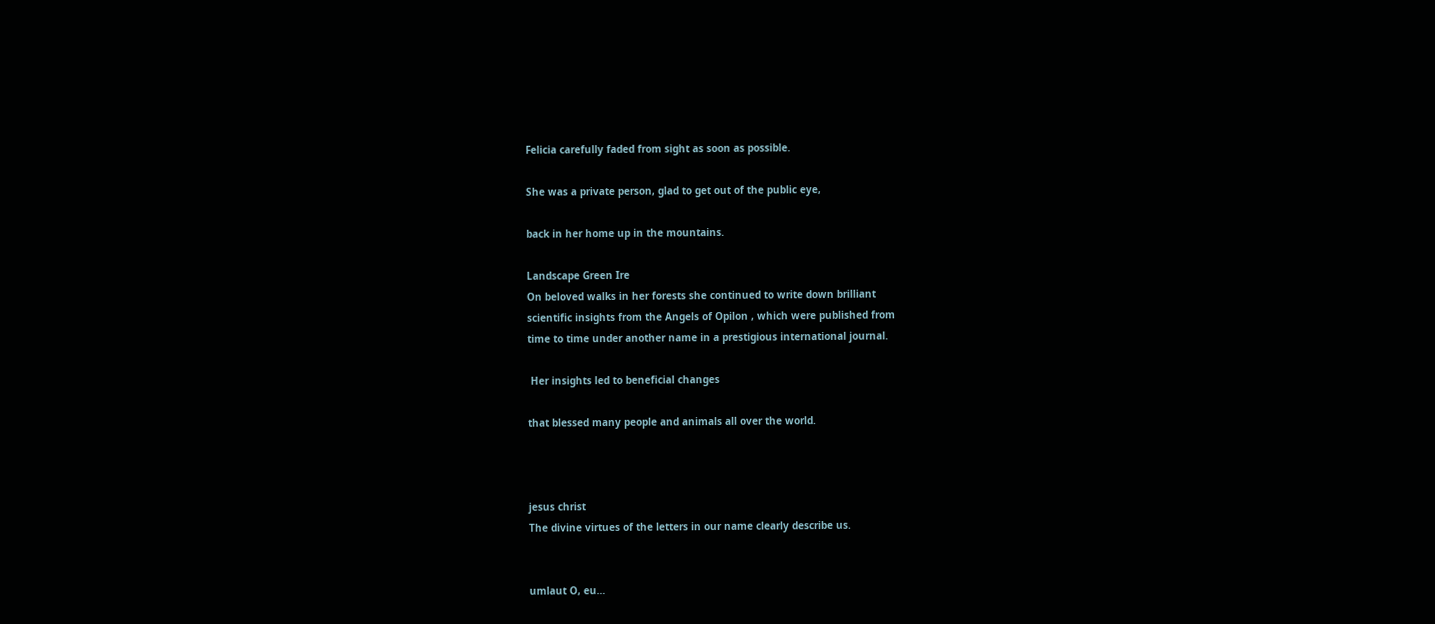Felicia carefully faded from sight as soon as possible.

She was a private person, glad to get out of the public eye,

back in her home up in the mountains.

Landscape Green Ire
On beloved walks in her forests she continued to write down brilliant
scientific insights from the Angels of Opilon , which were published from
time to time under another name in a prestigious international journal.

 Her insights led to beneficial changes

that blessed many people and animals all over the world.



jesus christ
The divine virtues of the letters in our name clearly describe us.


umlaut O, eu…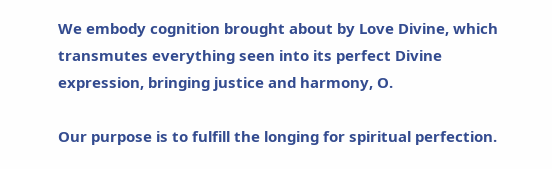We embody cognition brought about by Love Divine, which
transmutes everything seen into its perfect Divine expression, bringing justice and harmony, O.

Our purpose is to fulfill the longing for spiritual perfection.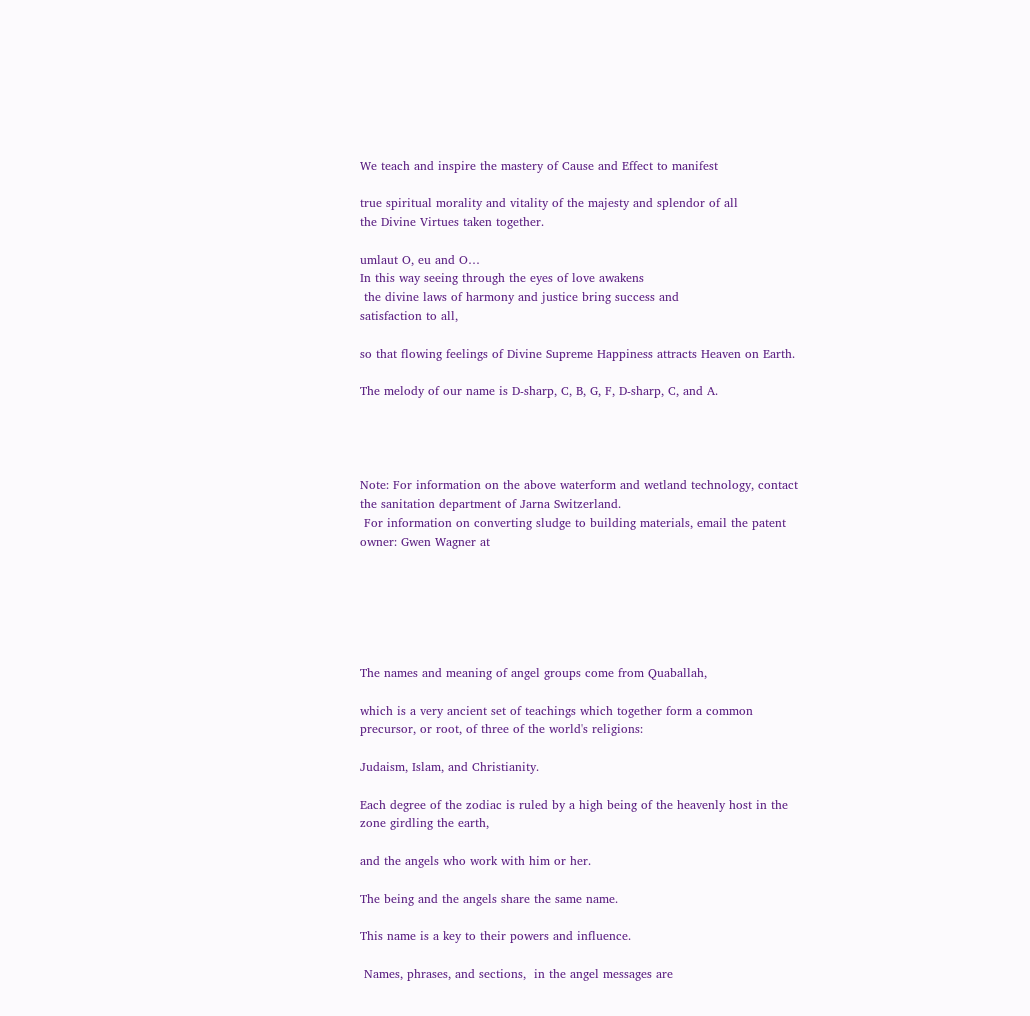We teach and inspire the mastery of Cause and Effect to manifest

true spiritual morality and vitality of the majesty and splendor of all
the Divine Virtues taken together.

umlaut O, eu and O…
In this way seeing through the eyes of love awakens
 the divine laws of harmony and justice bring success and
satisfaction to all,

so that flowing feelings of Divine Supreme Happiness attracts Heaven on Earth.

The melody of our name is D-sharp, C, B, G, F, D-sharp, C, and A.




Note: For information on the above waterform and wetland technology, contact
the sanitation department of Jarna Switzerland.
 For information on converting sludge to building materials, email the patent owner: Gwen Wagner at






The names and meaning of angel groups come from Quaballah,

which is a very ancient set of teachings which together form a common precursor, or root, of three of the world's religions:

Judaism, Islam, and Christianity.

Each degree of the zodiac is ruled by a high being of the heavenly host in the zone girdling the earth,

and the angels who work with him or her.

The being and the angels share the same name.

This name is a key to their powers and influence.

 Names, phrases, and sections,  in the angel messages are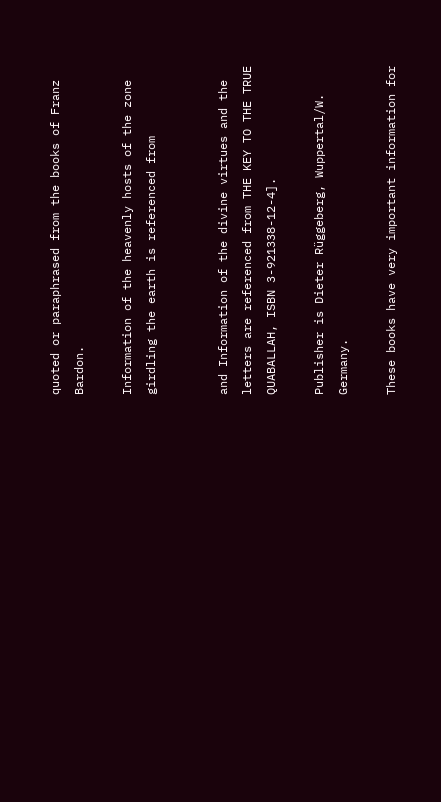quoted or paraphrased from the books of Franz Bardon.

Information of the heavenly hosts of the zone girdling the earth is referenced from


and Information of the divine virtues and the letters are referenced from THE KEY TO THE TRUE QUABALLAH, ISBN 3-921338-12-4].

Publisher is Dieter Rüggeberg, Wuppertal/W. Germany.

These books have very important information for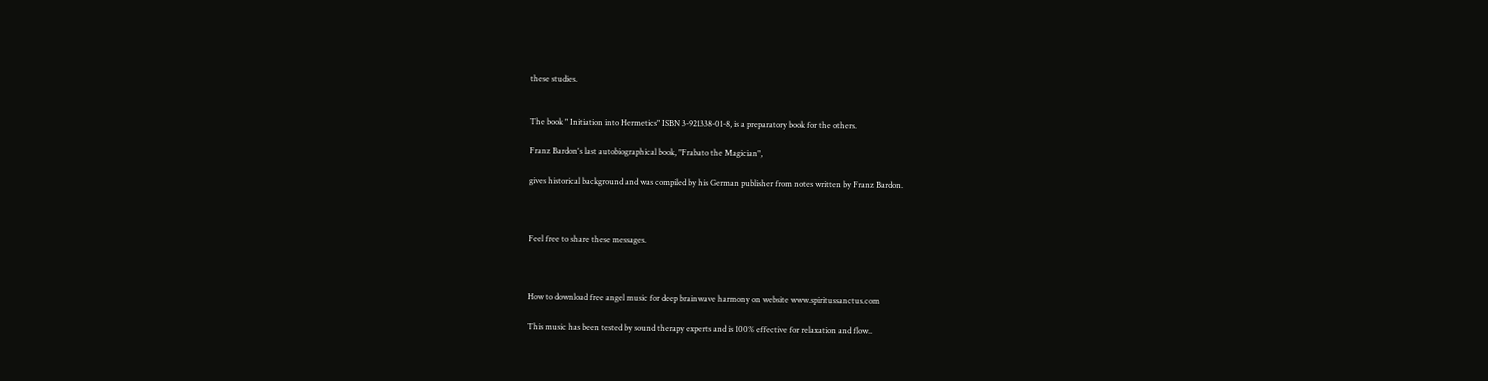these studies.


The book " Initiation into Hermetics" ISBN 3-921338-01-8, is a preparatory book for the others.

Franz Bardon's last autobiographical book, "Frabato the Magician",

gives historical background and was compiled by his German publisher from notes written by Franz Bardon.



Feel free to share these messages.



How to download free angel music for deep brainwave harmony on website www.spiritussanctus.com

This music has been tested by sound therapy experts and is 100% effective for relaxation and flow..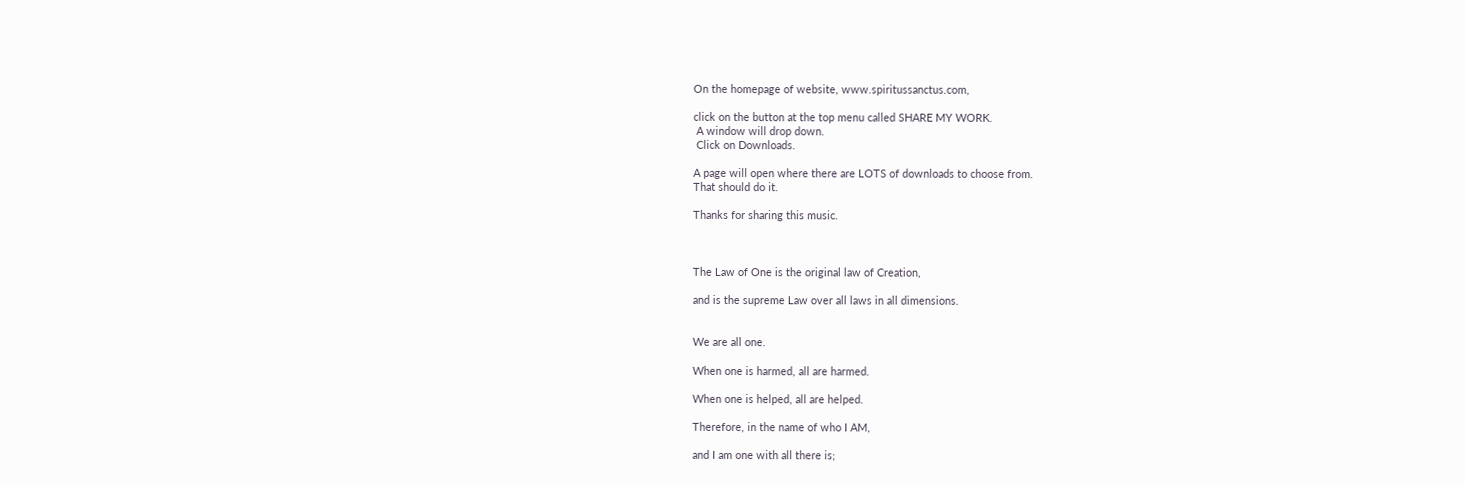On the homepage of website, www.spiritussanctus.com,

click on the button at the top menu called SHARE MY WORK.
 A window will drop down.
 Click on Downloads.

A page will open where there are LOTS of downloads to choose from.
That should do it.

Thanks for sharing this music.



The Law of One is the original law of Creation,

and is the supreme Law over all laws in all dimensions.


We are all one.

When one is harmed, all are harmed.

When one is helped, all are helped.

Therefore, in the name of who I AM,

and I am one with all there is;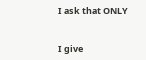I ask that ONLY


I give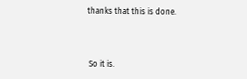thanks that this is done.



 So it is.